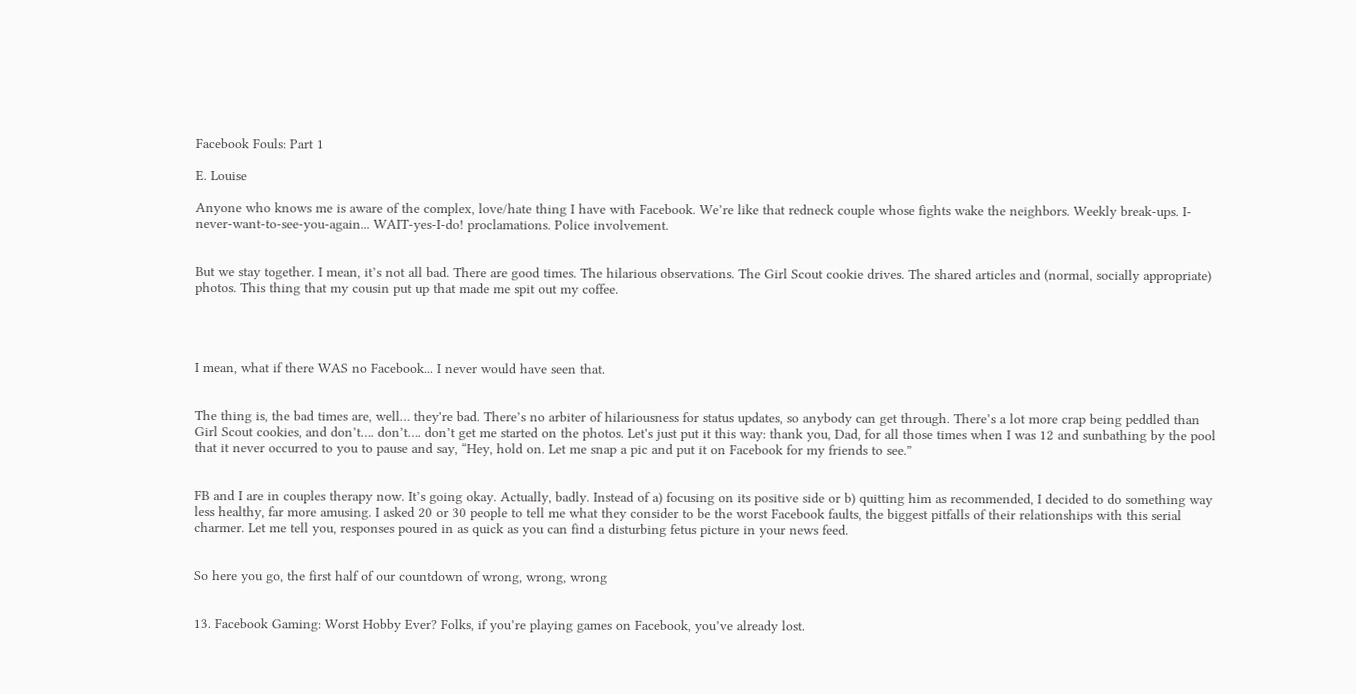Facebook Fouls: Part 1

E. Louise

Anyone who knows me is aware of the complex, love/hate thing I have with Facebook. We’re like that redneck couple whose fights wake the neighbors. Weekly break-ups. I-never-want-to-see-you-again... WAIT-yes-I-do! proclamations. Police involvement.


But we stay together. I mean, it’s not all bad. There are good times. The hilarious observations. The Girl Scout cookie drives. The shared articles and (normal, socially appropriate) photos. This thing that my cousin put up that made me spit out my coffee.




I mean, what if there WAS no Facebook... I never would have seen that.


The thing is, the bad times are, well… they're bad. There’s no arbiter of hilariousness for status updates, so anybody can get through. There’s a lot more crap being peddled than Girl Scout cookies, and don’t…. don’t…. don’t get me started on the photos. Let's just put it this way: thank you, Dad, for all those times when I was 12 and sunbathing by the pool that it never occurred to you to pause and say, “Hey, hold on. Let me snap a pic and put it on Facebook for my friends to see.”


FB and I are in couples therapy now. It’s going okay. Actually, badly. Instead of a) focusing on its positive side or b) quitting him as recommended, I decided to do something way less healthy, far more amusing. I asked 20 or 30 people to tell me what they consider to be the worst Facebook faults, the biggest pitfalls of their relationships with this serial charmer. Let me tell you, responses poured in as quick as you can find a disturbing fetus picture in your news feed.


So here you go, the first half of our countdown of wrong, wrong, wrong


13. Facebook Gaming: Worst Hobby Ever? Folks, if you’re playing games on Facebook, you’ve already lost.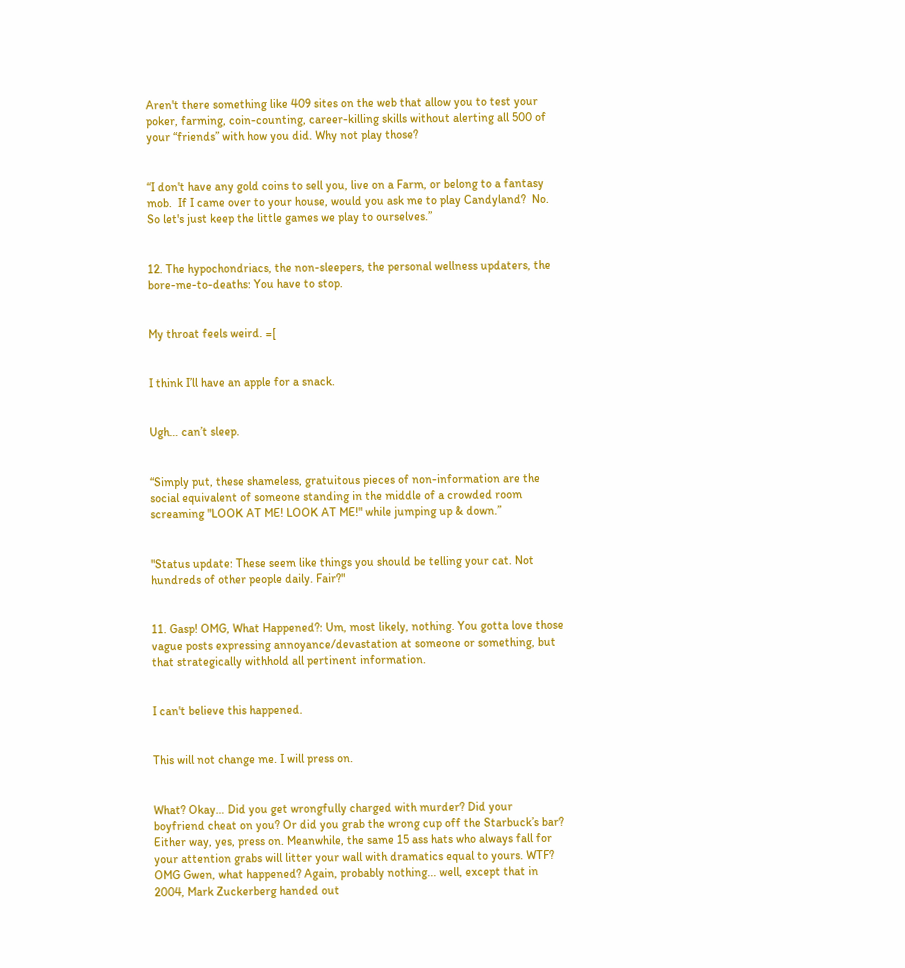Aren't there something like 409 sites on the web that allow you to test your poker, farming, coin-counting, career-killing skills without alerting all 500 of your “friends” with how you did. Why not play those?


“I don't have any gold coins to sell you, live on a Farm, or belong to a fantasy mob.  If I came over to your house, would you ask me to play Candyland?  No. So let's just keep the little games we play to ourselves.”


12. The hypochondriacs, the non-sleepers, the personal wellness updaters, the bore-me-to-deaths: You have to stop.


My throat feels weird. =[


I think I’ll have an apple for a snack.


Ugh… can’t sleep.


“Simply put, these shameless, gratuitous pieces of non-information are the social equivalent of someone standing in the middle of a crowded room screaming "LOOK AT ME! LOOK AT ME!" while jumping up & down.”


"Status update: These seem like things you should be telling your cat. Not hundreds of other people daily. Fair?"


11. Gasp! OMG, What Happened?: Um, most likely, nothing. You gotta love those vague posts expressing annoyance/devastation at someone or something, but that strategically withhold all pertinent information.


I can't believe this happened.


This will not change me. I will press on.


What? Okay… Did you get wrongfully charged with murder? Did your boyfriend cheat on you? Or did you grab the wrong cup off the Starbuck’s bar?  Either way, yes, press on. Meanwhile, the same 15 ass hats who always fall for your attention grabs will litter your wall with dramatics equal to yours. WTF? OMG Gwen, what happened? Again, probably nothing... well, except that in 2004, Mark Zuckerberg handed out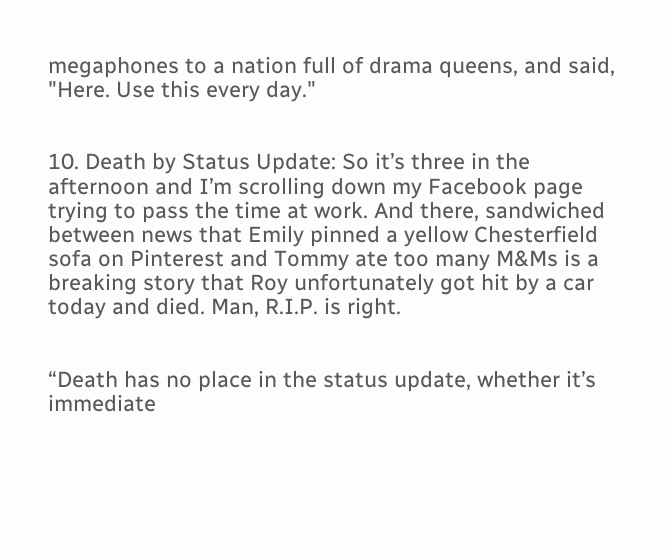megaphones to a nation full of drama queens, and said, "Here. Use this every day."


10. Death by Status Update: So it’s three in the afternoon and I’m scrolling down my Facebook page trying to pass the time at work. And there, sandwiched between news that Emily pinned a yellow Chesterfield sofa on Pinterest and Tommy ate too many M&Ms is a breaking story that Roy unfortunately got hit by a car today and died. Man, R.I.P. is right.


“Death has no place in the status update, whether it’s immediate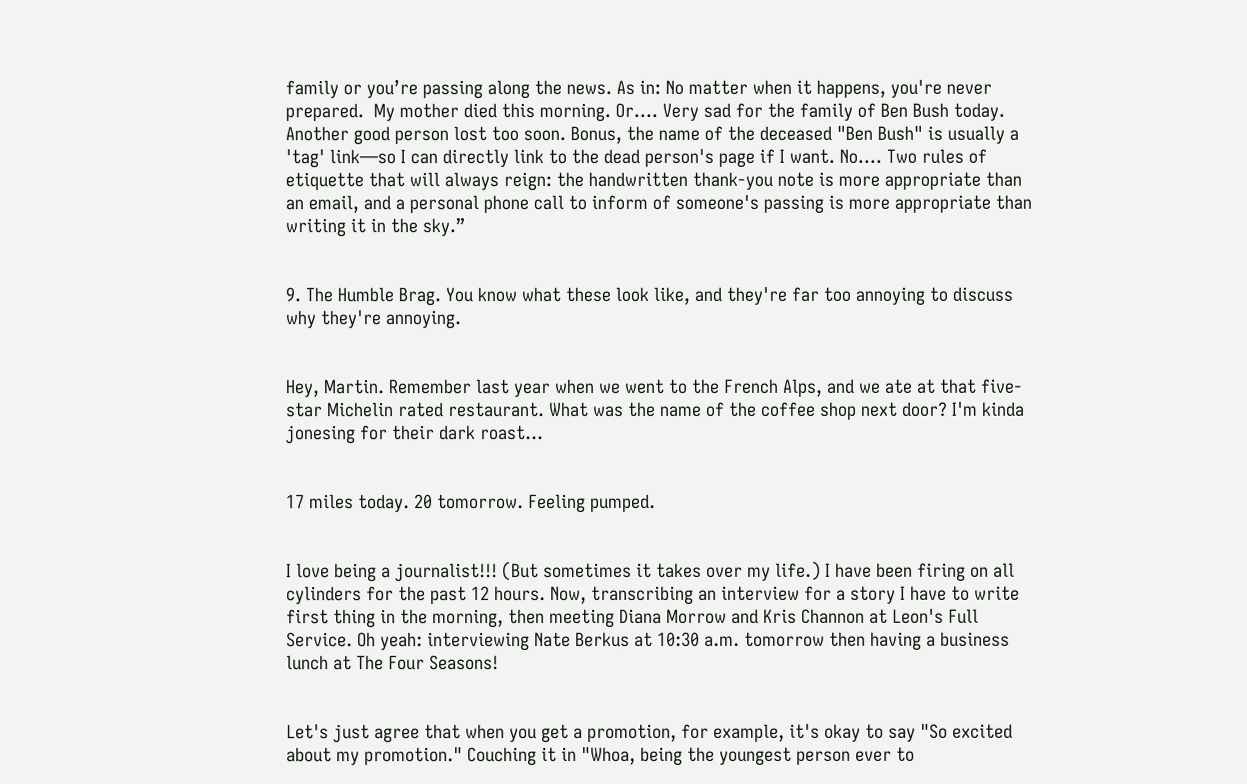family or you’re passing along the news. As in: No matter when it happens, you're never prepared.  My mother died this morning. Or…. Very sad for the family of Ben Bush today.  Another good person lost too soon. Bonus, the name of the deceased "Ben Bush" is usually a 'tag' link—so I can directly link to the dead person's page if I want. No…. Two rules of etiquette that will always reign: the handwritten thank-you note is more appropriate than an email, and a personal phone call to inform of someone's passing is more appropriate than writing it in the sky.”


9. The Humble Brag. You know what these look like, and they're far too annoying to discuss why they're annoying.


Hey, Martin. Remember last year when we went to the French Alps, and we ate at that five-star Michelin rated restaurant. What was the name of the coffee shop next door? I'm kinda jonesing for their dark roast...


17 miles today. 20 tomorrow. Feeling pumped.


I love being a journalist!!! (But sometimes it takes over my life.) I have been firing on all cylinders for the past 12 hours. Now, transcribing an interview for a story I have to write first thing in the morning, then meeting Diana Morrow and Kris Channon at Leon's Full Service. Oh yeah: interviewing Nate Berkus at 10:30 a.m. tomorrow then having a business lunch at The Four Seasons!


Let's just agree that when you get a promotion, for example, it's okay to say "So excited about my promotion." Couching it in "Whoa, being the youngest person ever to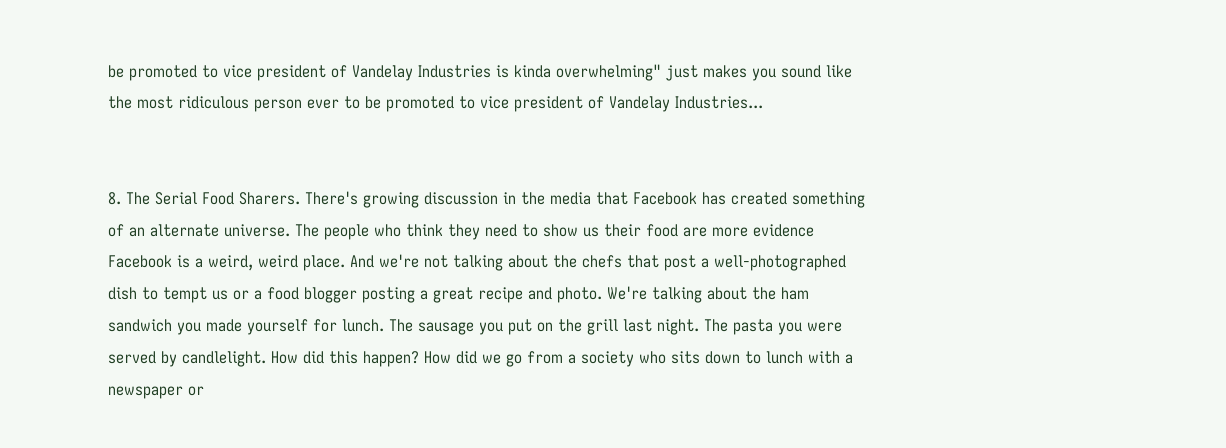be promoted to vice president of Vandelay Industries is kinda overwhelming" just makes you sound like the most ridiculous person ever to be promoted to vice president of Vandelay Industries...


8. The Serial Food Sharers. There's growing discussion in the media that Facebook has created something of an alternate universe. The people who think they need to show us their food are more evidence Facebook is a weird, weird place. And we're not talking about the chefs that post a well-photographed dish to tempt us or a food blogger posting a great recipe and photo. We're talking about the ham sandwich you made yourself for lunch. The sausage you put on the grill last night. The pasta you were served by candlelight. How did this happen? How did we go from a society who sits down to lunch with a newspaper or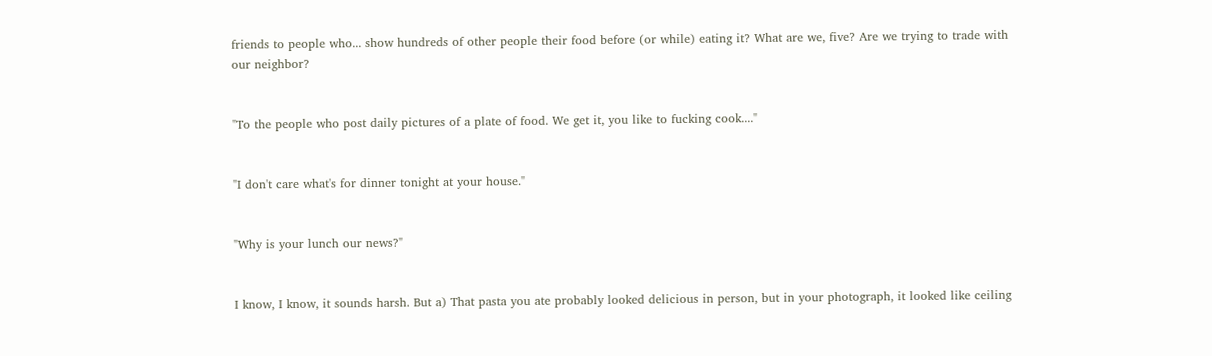friends to people who... show hundreds of other people their food before (or while) eating it? What are we, five? Are we trying to trade with our neighbor?


"To the people who post daily pictures of a plate of food. We get it, you like to fucking cook...."


"I don't care what's for dinner tonight at your house."


"Why is your lunch our news?"


I know, I know, it sounds harsh. But a) That pasta you ate probably looked delicious in person, but in your photograph, it looked like ceiling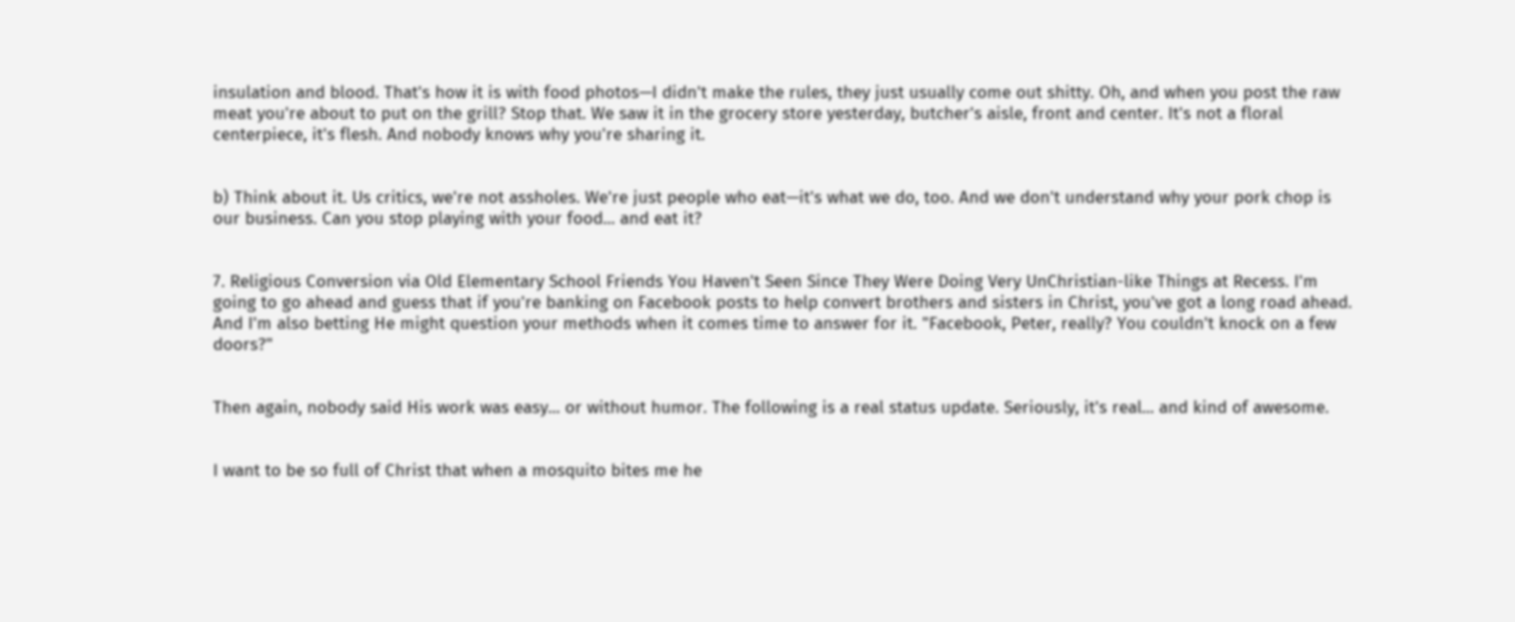insulation and blood. That's how it is with food photos—I didn't make the rules, they just usually come out shitty. Oh, and when you post the raw meat you're about to put on the grill? Stop that. We saw it in the grocery store yesterday, butcher's aisle, front and center. It's not a floral centerpiece, it's flesh. And nobody knows why you're sharing it.


b) Think about it. Us critics, we're not assholes. We're just people who eat—it's what we do, too. And we don't understand why your pork chop is our business. Can you stop playing with your food... and eat it?


7. Religious Conversion via Old Elementary School Friends You Haven't Seen Since They Were Doing Very UnChristian-like Things at Recess. I'm going to go ahead and guess that if you're banking on Facebook posts to help convert brothers and sisters in Christ, you've got a long road ahead. And I'm also betting He might question your methods when it comes time to answer for it. "Facebook, Peter, really? You couldn't knock on a few doors?"


Then again, nobody said His work was easy... or without humor. The following is a real status update. Seriously, it's real... and kind of awesome.


I want to be so full of Christ that when a mosquito bites me he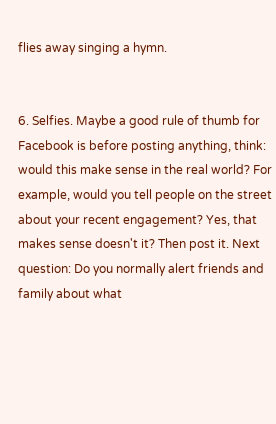flies away singing a hymn.


6. Selfies. Maybe a good rule of thumb for Facebook is before posting anything, think: would this make sense in the real world? For example, would you tell people on the street about your recent engagement? Yes, that makes sense doesn't it? Then post it. Next question: Do you normally alert friends and family about what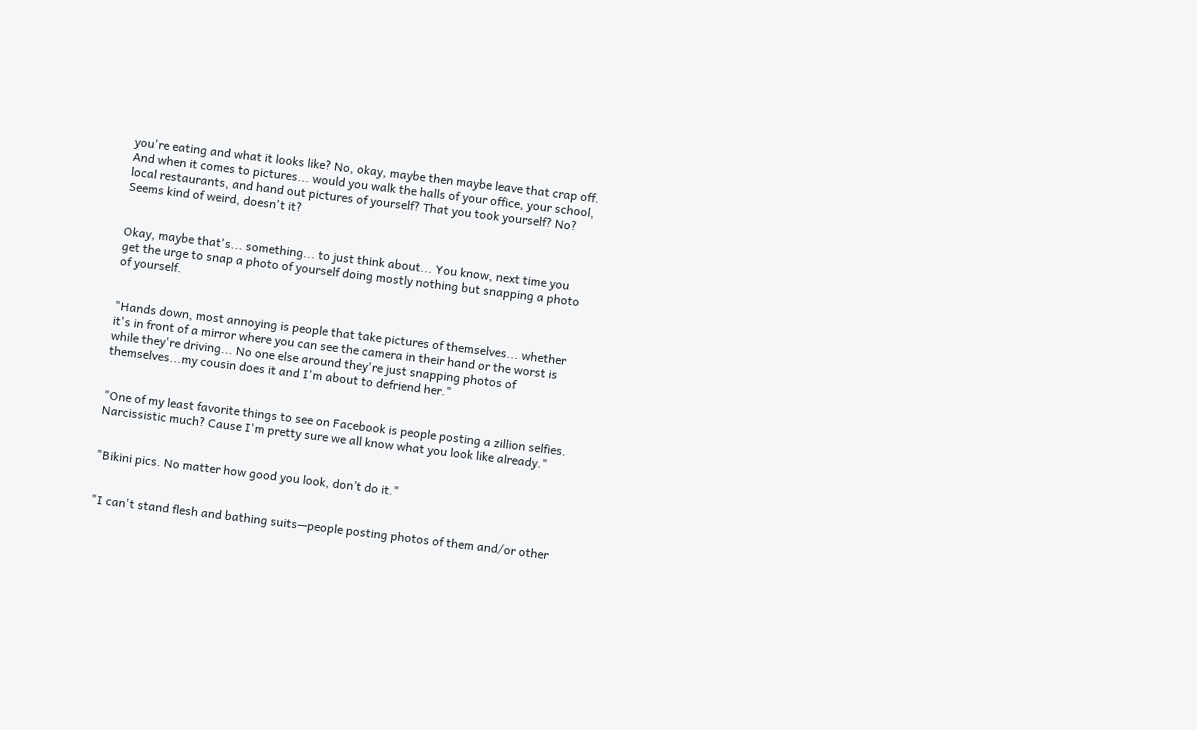you're eating and what it looks like? No, okay, maybe then maybe leave that crap off. And when it comes to pictures... would you walk the halls of your office, your school, local restaurants, and hand out pictures of yourself? That you took yourself? No? Seems kind of weird, doesn't it?


Okay, maybe that's... something... to just think about... You know, next time you get the urge to snap a photo of yourself doing mostly nothing but snapping a photo of yourself.


"Hands down, most annoying is people that take pictures of themselves... whether it's in front of a mirror where you can see the camera in their hand or the worst is while they're driving... No one else around they're just snapping photos of themselves...my cousin does it and I'm about to defriend her."


"One of my least favorite things to see on Facebook is people posting a zillion selfies. Narcissistic much? Cause I'm pretty sure we all know what you look like already."


"Bikini pics. No matter how good you look, don’t do it."


"I can't stand flesh and bathing suits—people posting photos of them and/or other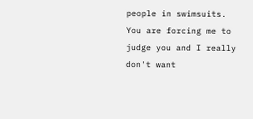people in swimsuits. You are forcing me to judge you and I really don't want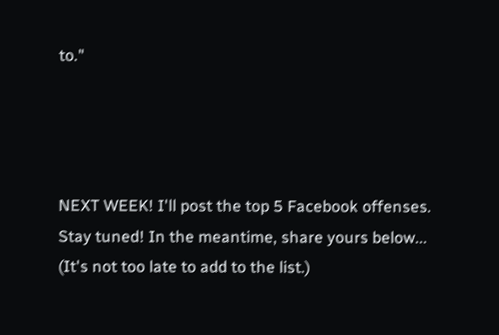to."




NEXT WEEK! I'll post the top 5 Facebook offenses. Stay tuned! In the meantime, share yours below... (It's not too late to add to the list.)